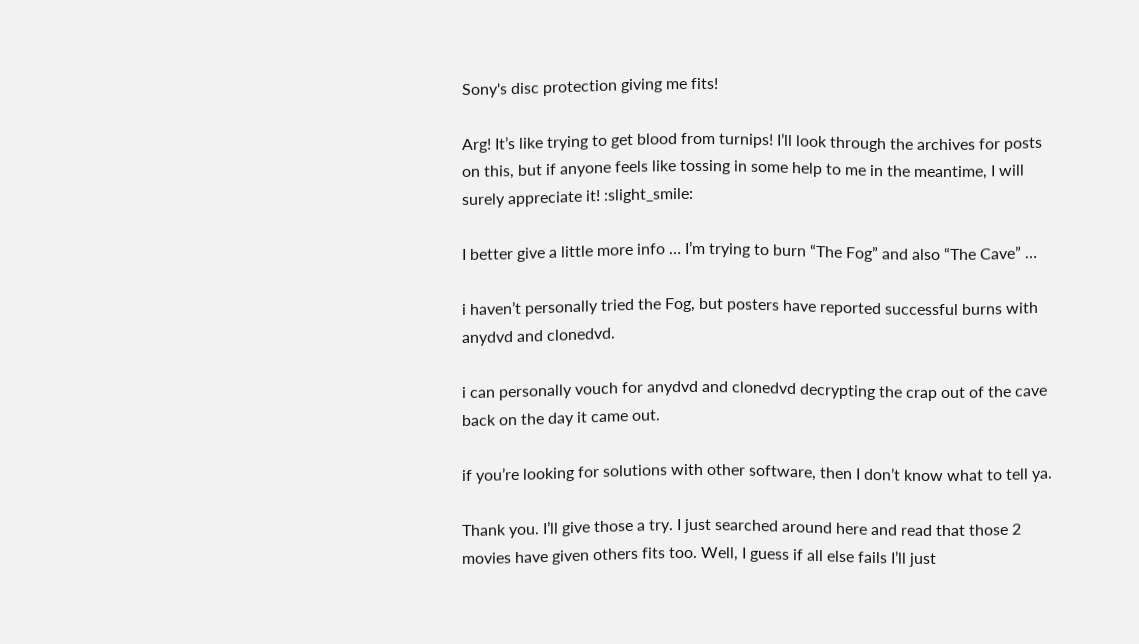Sony's disc protection giving me fits!

Arg! It’s like trying to get blood from turnips! I’ll look through the archives for posts on this, but if anyone feels like tossing in some help to me in the meantime, I will surely appreciate it! :slight_smile:

I better give a little more info … I’m trying to burn “The Fog” and also “The Cave” …

i haven’t personally tried the Fog, but posters have reported successful burns with anydvd and clonedvd.

i can personally vouch for anydvd and clonedvd decrypting the crap out of the cave back on the day it came out.

if you’re looking for solutions with other software, then I don’t know what to tell ya.

Thank you. I’ll give those a try. I just searched around here and read that those 2 movies have given others fits too. Well, I guess if all else fails I’ll just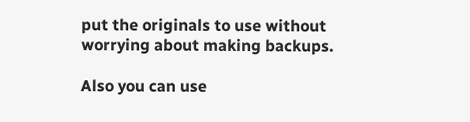put the originals to use without worrying about making backups.

Also you can use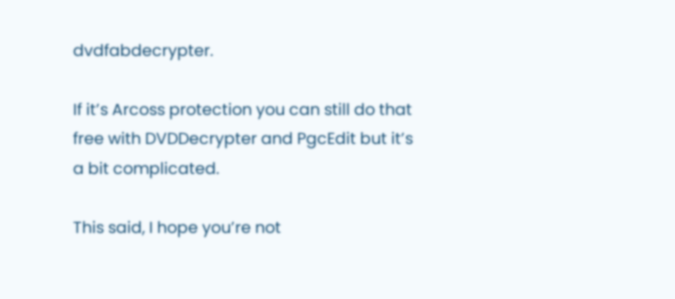dvdfabdecrypter.

If it’s Arcoss protection you can still do that free with DVDDecrypter and PgcEdit but it’s a bit complicated.

This said, I hope you’re not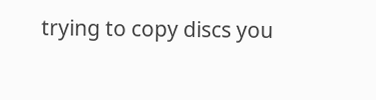trying to copy discs you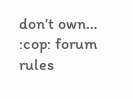don’t own… :cop: forum rules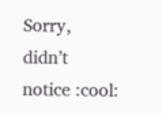Sorry, didn’t notice :cool: